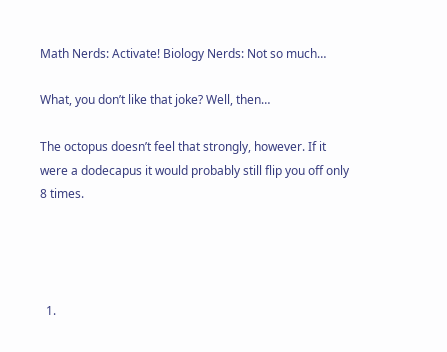Math Nerds: Activate! Biology Nerds: Not so much…

What, you don’t like that joke? Well, then…

The octopus doesn’t feel that strongly, however. If it were a dodecapus it would probably still flip you off only 8 times.




  1.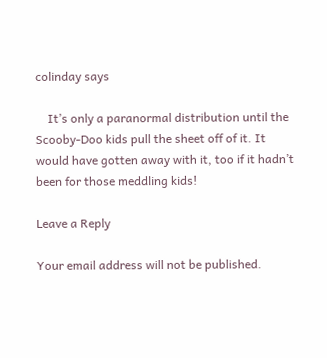colinday says

    It’s only a paranormal distribution until the Scooby-Doo kids pull the sheet off of it. It would have gotten away with it, too if it hadn’t been for those meddling kids!

Leave a Reply

Your email address will not be published.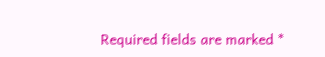Required fields are marked *